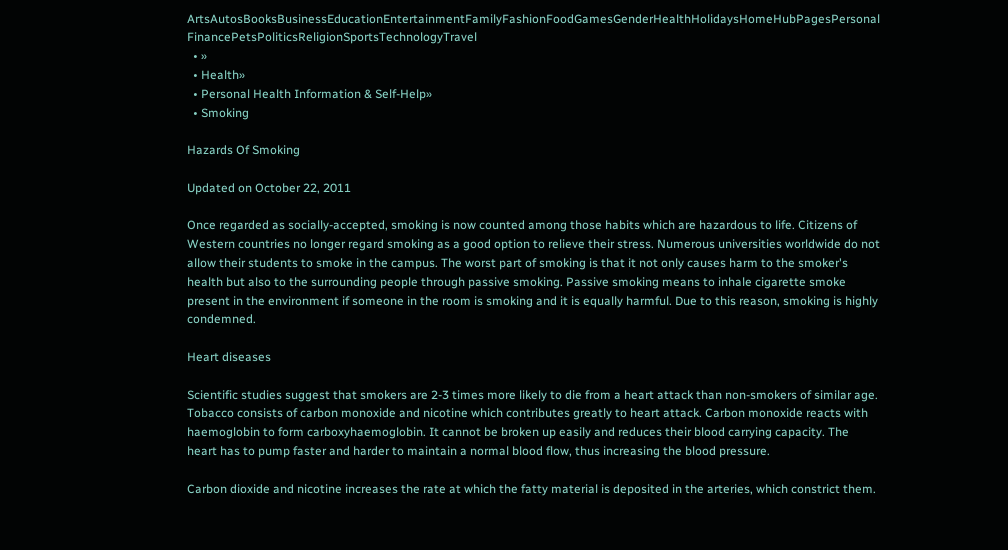ArtsAutosBooksBusinessEducationEntertainmentFamilyFashionFoodGamesGenderHealthHolidaysHomeHubPagesPersonal FinancePetsPoliticsReligionSportsTechnologyTravel
  • »
  • Health»
  • Personal Health Information & Self-Help»
  • Smoking

Hazards Of Smoking

Updated on October 22, 2011

Once regarded as socially-accepted, smoking is now counted among those habits which are hazardous to life. Citizens of Western countries no longer regard smoking as a good option to relieve their stress. Numerous universities worldwide do not allow their students to smoke in the campus. The worst part of smoking is that it not only causes harm to the smoker's health but also to the surrounding people through passive smoking. Passive smoking means to inhale cigarette smoke present in the environment if someone in the room is smoking and it is equally harmful. Due to this reason, smoking is highly condemned.

Heart diseases

Scientific studies suggest that smokers are 2-3 times more likely to die from a heart attack than non-smokers of similar age. Tobacco consists of carbon monoxide and nicotine which contributes greatly to heart attack. Carbon monoxide reacts with haemoglobin to form carboxyhaemoglobin. It cannot be broken up easily and reduces their blood carrying capacity. The heart has to pump faster and harder to maintain a normal blood flow, thus increasing the blood pressure.

Carbon dioxide and nicotine increases the rate at which the fatty material is deposited in the arteries, which constrict them.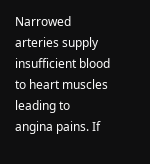Narrowed arteries supply insufficient blood to heart muscles leading to angina pains. If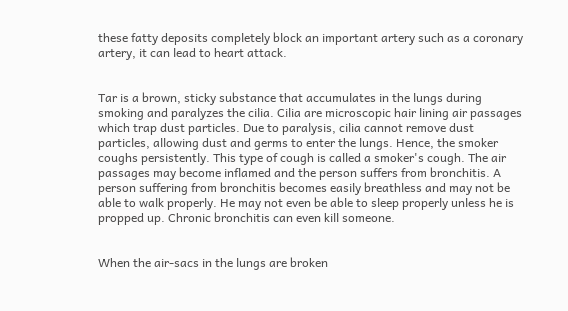these fatty deposits completely block an important artery such as a coronary artery, it can lead to heart attack.


Tar is a brown, sticky substance that accumulates in the lungs during smoking and paralyzes the cilia. Cilia are microscopic hair lining air passages which trap dust particles. Due to paralysis, cilia cannot remove dust particles, allowing dust and germs to enter the lungs. Hence, the smoker coughs persistently. This type of cough is called a smoker's cough. The air passages may become inflamed and the person suffers from bronchitis. A person suffering from bronchitis becomes easily breathless and may not be able to walk properly. He may not even be able to sleep properly unless he is propped up. Chronic bronchitis can even kill someone.


When the air-sacs in the lungs are broken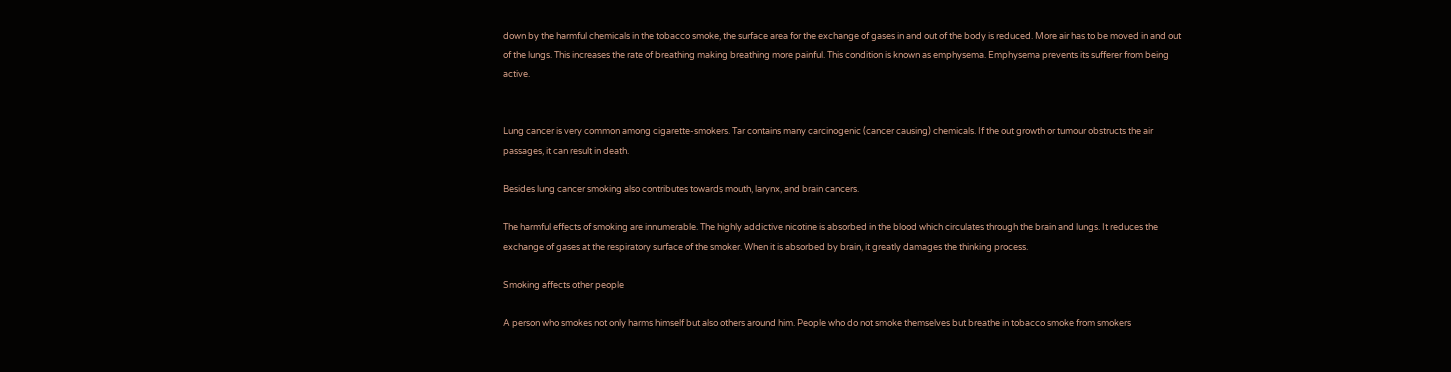down by the harmful chemicals in the tobacco smoke, the surface area for the exchange of gases in and out of the body is reduced. More air has to be moved in and out of the lungs. This increases the rate of breathing making breathing more painful. This condition is known as emphysema. Emphysema prevents its sufferer from being active.


Lung cancer is very common among cigarette-smokers. Tar contains many carcinogenic (cancer causing) chemicals. If the out growth or tumour obstructs the air passages, it can result in death.

Besides lung cancer smoking also contributes towards mouth, larynx, and brain cancers.

The harmful effects of smoking are innumerable. The highly addictive nicotine is absorbed in the blood which circulates through the brain and lungs. It reduces the exchange of gases at the respiratory surface of the smoker. When it is absorbed by brain, it greatly damages the thinking process.

Smoking affects other people

A person who smokes not only harms himself but also others around him. People who do not smoke themselves but breathe in tobacco smoke from smokers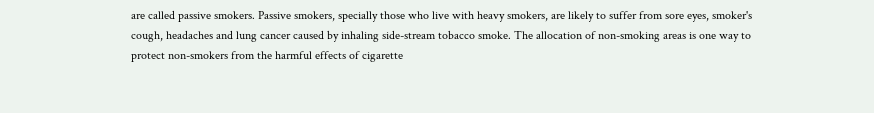are called passive smokers. Passive smokers, specially those who live with heavy smokers, are likely to suffer from sore eyes, smoker's cough, headaches and lung cancer caused by inhaling side-stream tobacco smoke. The allocation of non-smoking areas is one way to protect non-smokers from the harmful effects of cigarette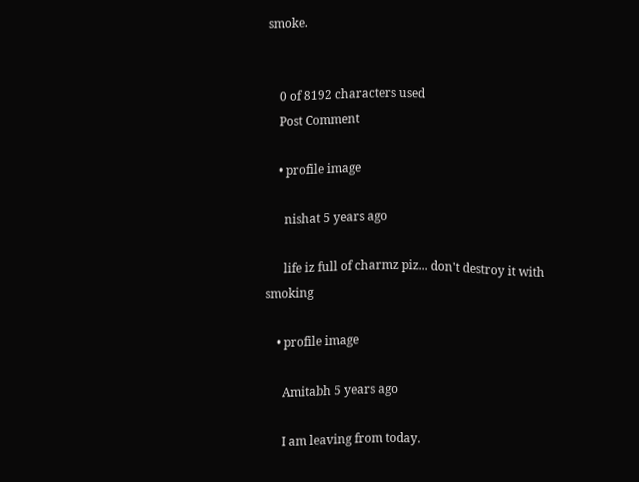smoke.


    0 of 8192 characters used
    Post Comment

    • profile image

      nishat 5 years ago

      life iz full of charmz piz... don't destroy it with smoking

    • profile image

      Amitabh 5 years ago

      I am leaving from today.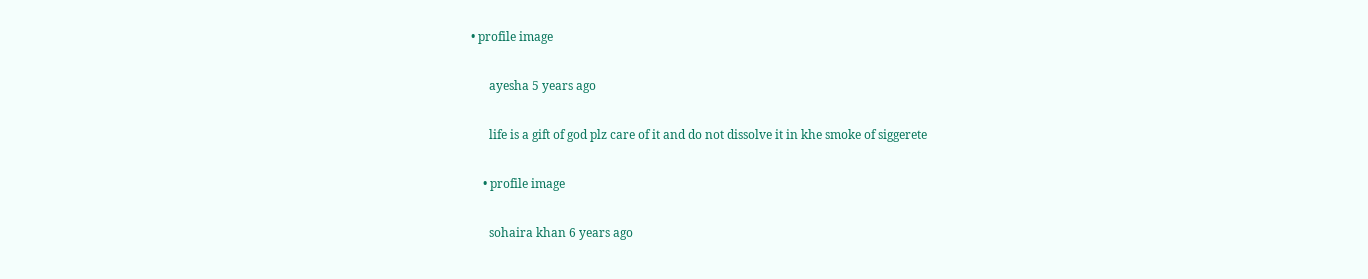• profile image

      ayesha 5 years ago

      life is a gift of god plz care of it and do not dissolve it in khe smoke of siggerete

    • profile image

      sohaira khan 6 years ago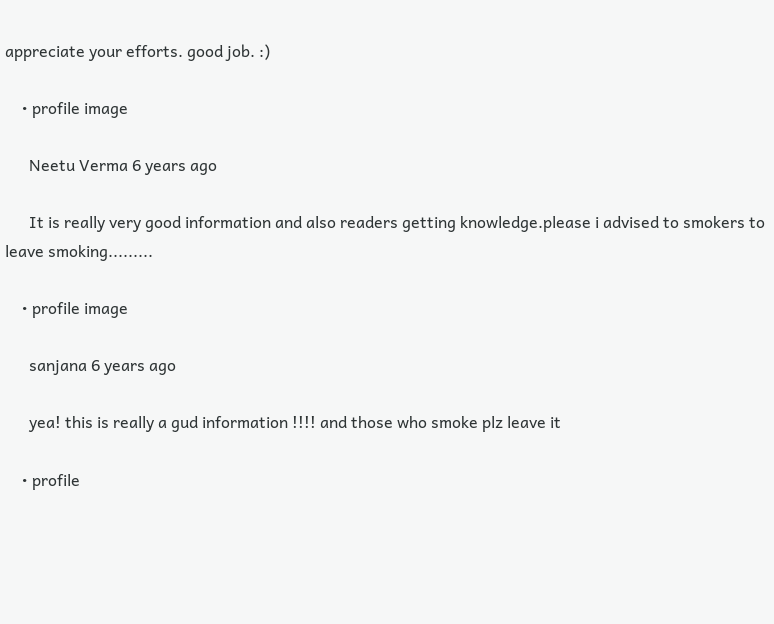appreciate your efforts. good job. :)

    • profile image

      Neetu Verma 6 years ago

      It is really very good information and also readers getting knowledge.please i advised to smokers to leave smoking.........

    • profile image

      sanjana 6 years ago

      yea! this is really a gud information !!!! and those who smoke plz leave it

    • profile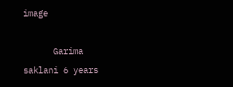image

      Garima saklani 6 years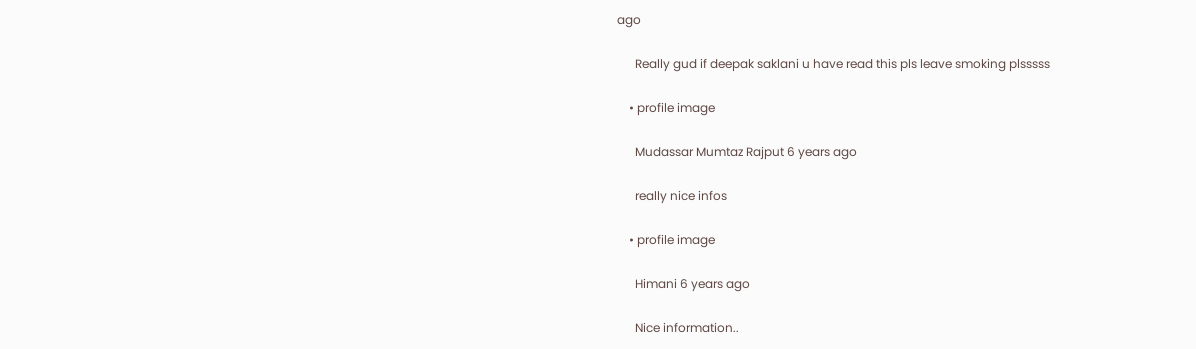ago

      Really gud if deepak saklani u have read this pls leave smoking plsssss

    • profile image

      Mudassar Mumtaz Rajput 6 years ago

      really nice infos

    • profile image

      Himani 6 years ago

      Nice information..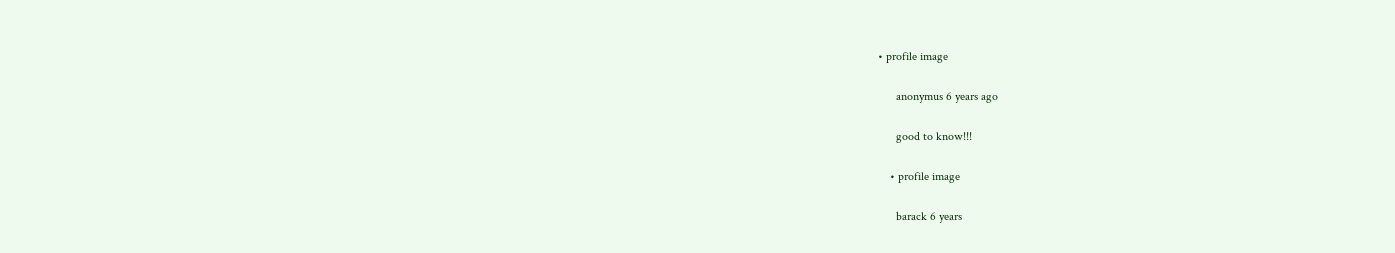• profile image

      anonymus 6 years ago

      good to know!!!

    • profile image

      barack 6 years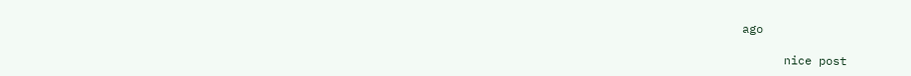ago

      nice post